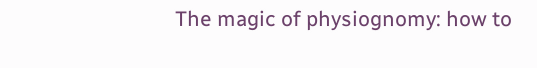The magic of physiognomy: how to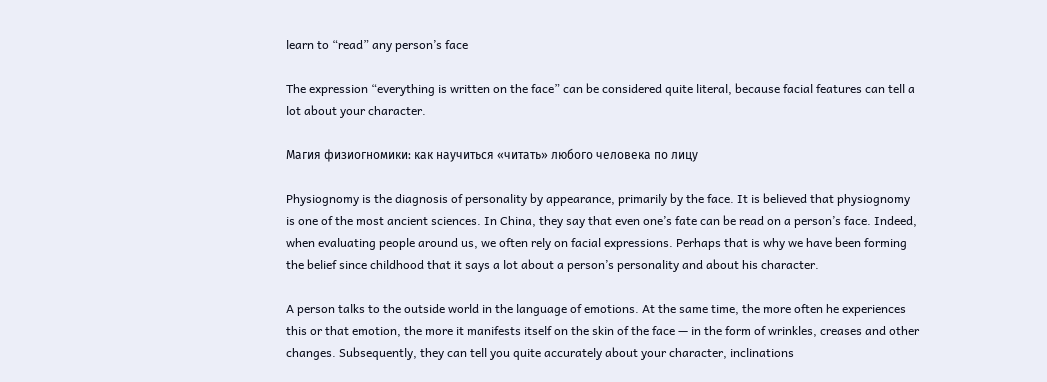learn to “read” any person’s face

The expression “everything is written on the face” can be considered quite literal, because facial features can tell a lot about your character.

Магия физиогномики: как научиться «читать» любого человека по лицу

Physiognomy is the diagnosis of personality by appearance, primarily by the face. It is believed that physiognomy is one of the most ancient sciences. In China, they say that even one’s fate can be read on a person’s face. Indeed, when evaluating people around us, we often rely on facial expressions. Perhaps that is why we have been forming the belief since childhood that it says a lot about a person’s personality and about his character.

A person talks to the outside world in the language of emotions. At the same time, the more often he experiences this or that emotion, the more it manifests itself on the skin of the face — in the form of wrinkles, creases and other changes. Subsequently, they can tell you quite accurately about your character, inclinations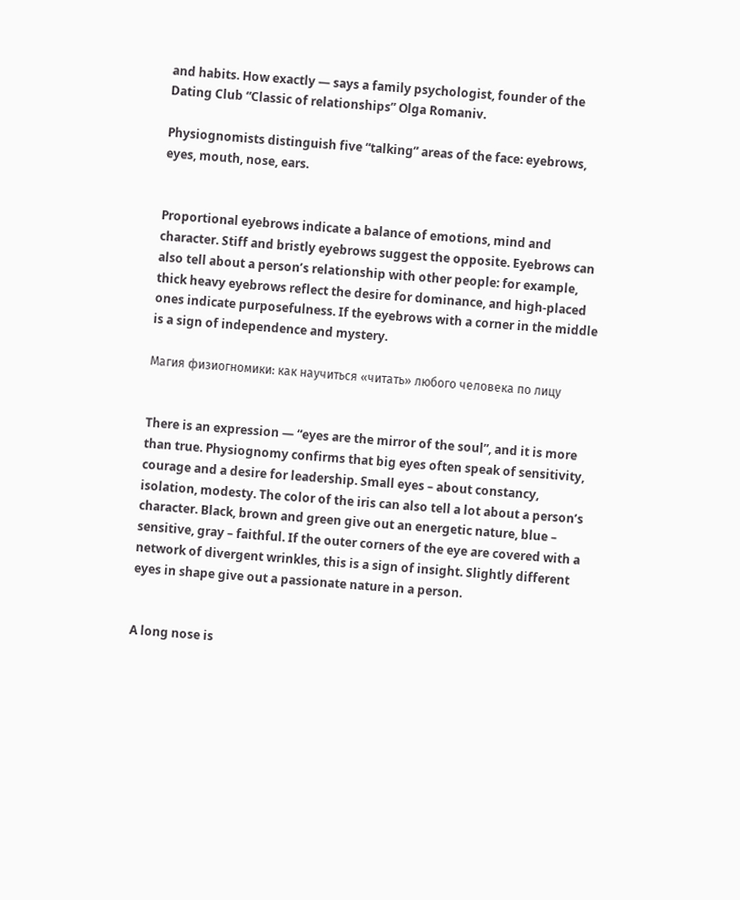and habits. How exactly — says a family psychologist, founder of the Dating Club “Classic of relationships” Olga Romaniv.

Physiognomists distinguish five “talking” areas of the face: eyebrows, eyes, mouth, nose, ears.


Proportional eyebrows indicate a balance of emotions, mind and character. Stiff and bristly eyebrows suggest the opposite. Eyebrows can also tell about a person’s relationship with other people: for example, thick heavy eyebrows reflect the desire for dominance, and high-placed ones indicate purposefulness. If the eyebrows with a corner in the middle is a sign of independence and mystery.

Магия физиогномики: как научиться «читать» любого человека по лицу


There is an expression — “eyes are the mirror of the soul”, and it is more than true. Physiognomy confirms that big eyes often speak of sensitivity, courage and a desire for leadership. Small eyes – about constancy, isolation, modesty. The color of the iris can also tell a lot about a person’s character. Black, brown and green give out an energetic nature, blue – sensitive, gray – faithful. If the outer corners of the eye are covered with a network of divergent wrinkles, this is a sign of insight. Slightly different eyes in shape give out a passionate nature in a person.


A long nose is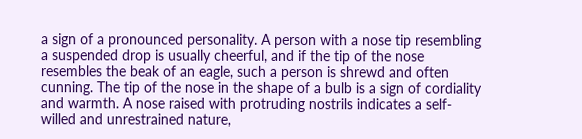a sign of a pronounced personality. A person with a nose tip resembling a suspended drop is usually cheerful, and if the tip of the nose resembles the beak of an eagle, such a person is shrewd and often cunning. The tip of the nose in the shape of a bulb is a sign of cordiality and warmth. A nose raised with protruding nostrils indicates a self-willed and unrestrained nature,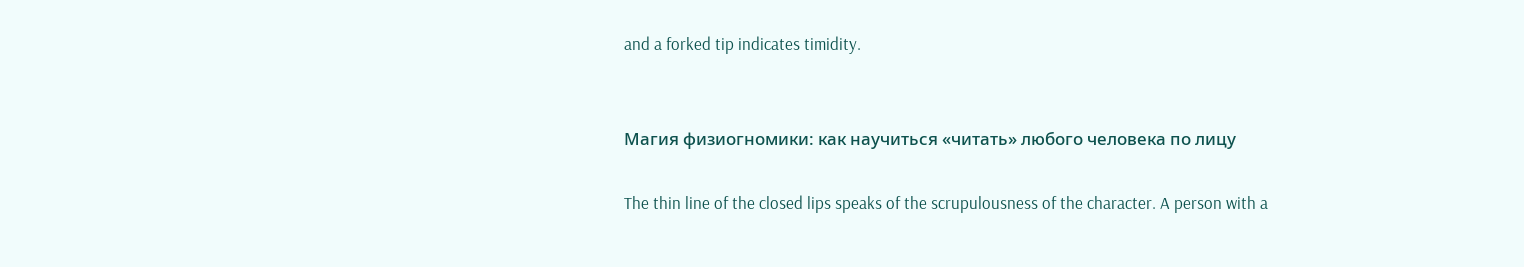and a forked tip indicates timidity.


Магия физиогномики: как научиться «читать» любого человека по лицу

The thin line of the closed lips speaks of the scrupulousness of the character. A person with a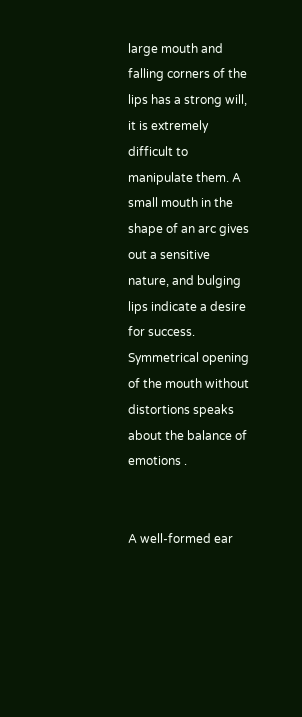large mouth and falling corners of the lips has a strong will, it is extremely difficult to manipulate them. A small mouth in the shape of an arc gives out a sensitive nature, and bulging lips indicate a desire for success. Symmetrical opening of the mouth without distortions speaks about the balance of emotions .


A well-formed ear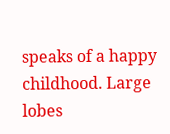speaks of a happy childhood. Large lobes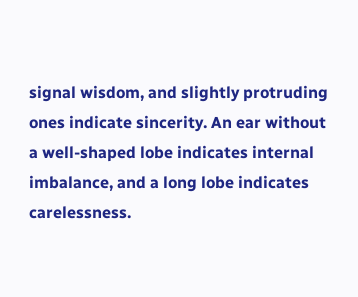signal wisdom, and slightly protruding ones indicate sincerity. An ear without a well-shaped lobe indicates internal imbalance, and a long lobe indicates carelessness.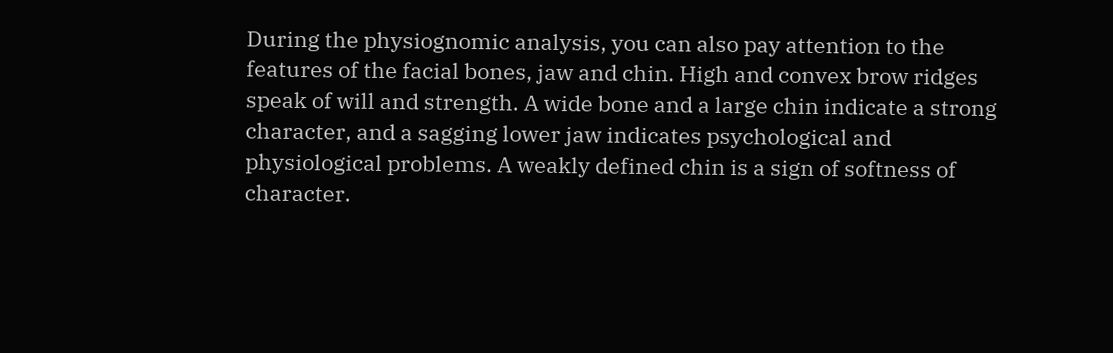During the physiognomic analysis, you can also pay attention to the features of the facial bones, jaw and chin. High and convex brow ridges speak of will and strength. A wide bone and a large chin indicate a strong character, and a sagging lower jaw indicates psychological and physiological problems. A weakly defined chin is a sign of softness of character.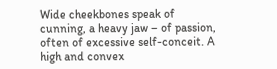Wide cheekbones speak of cunning, a heavy jaw – of passion, often of excessive self-conceit. A high and convex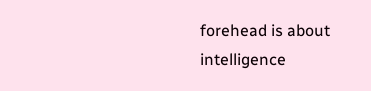forehead is about intelligence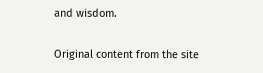and wisdom.

Original content from the site